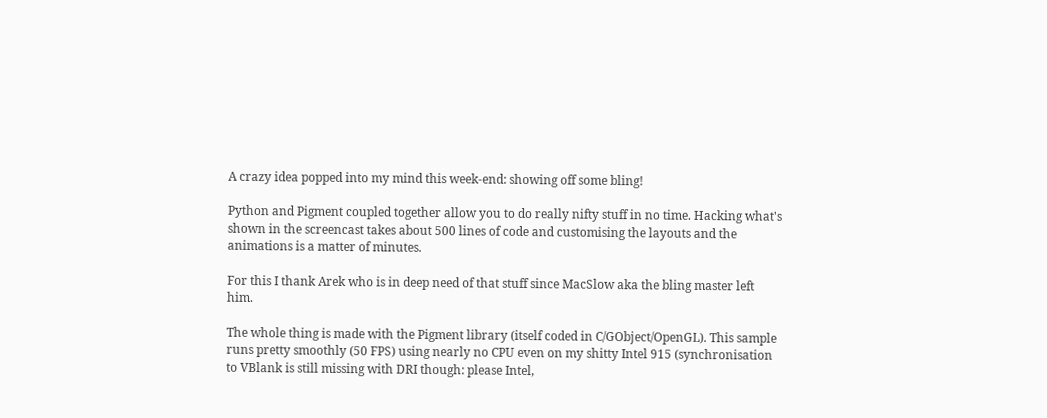A crazy idea popped into my mind this week-end: showing off some bling!

Python and Pigment coupled together allow you to do really nifty stuff in no time. Hacking what's shown in the screencast takes about 500 lines of code and customising the layouts and the animations is a matter of minutes.

For this I thank Arek who is in deep need of that stuff since MacSlow aka the bling master left him.

The whole thing is made with the Pigment library (itself coded in C/GObject/OpenGL). This sample runs pretty smoothly (50 FPS) using nearly no CPU even on my shitty Intel 915 (synchronisation to VBlank is still missing with DRI though: please Intel,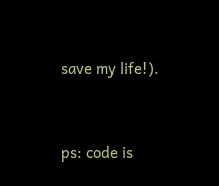save my life!).


ps: code is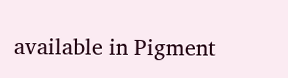available in Pigment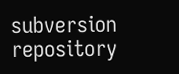subversion repository